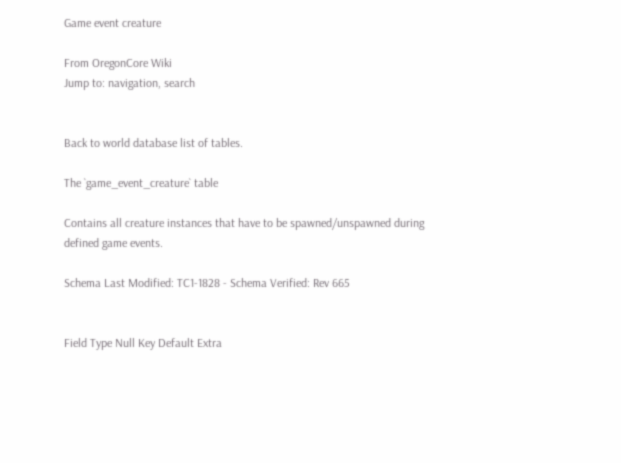Game event creature

From OregonCore Wiki
Jump to: navigation, search


Back to world database list of tables.

The `game_event_creature` table

Contains all creature instances that have to be spawned/unspawned during defined game events.

Schema Last Modified: TC1-1828 - Schema Verified: Rev 665


Field Type Null Key Default Extra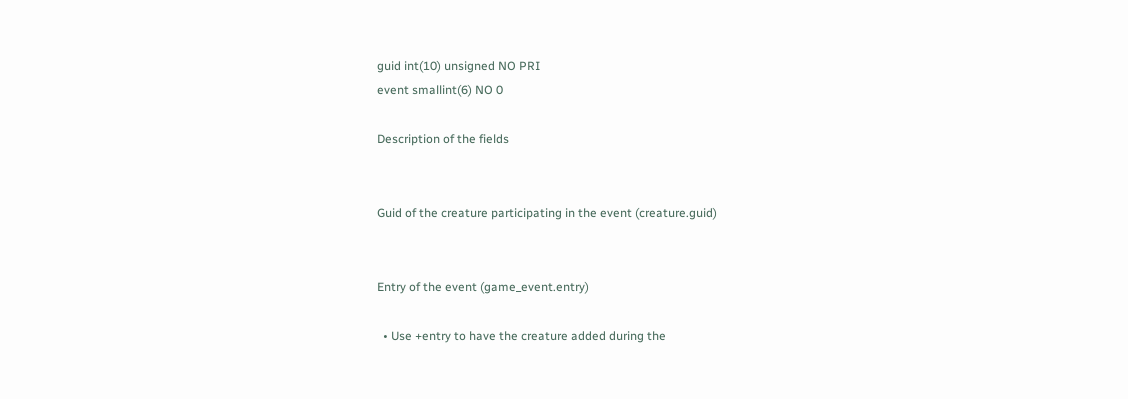guid int(10) unsigned NO PRI
event smallint(6) NO 0

Description of the fields


Guid of the creature participating in the event (creature.guid)


Entry of the event (game_event.entry)

  • Use +entry to have the creature added during the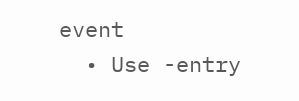event
  • Use -entry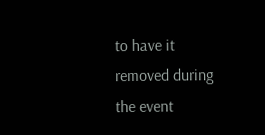to have it removed during the event